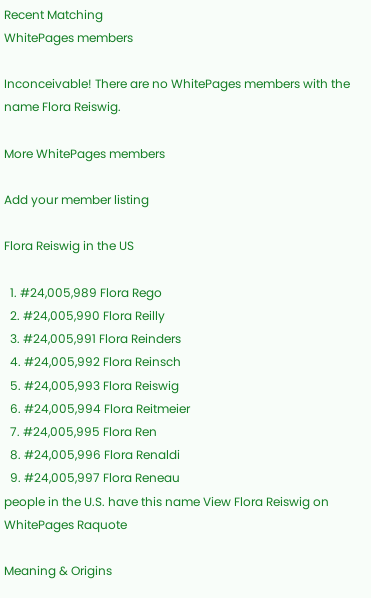Recent Matching
WhitePages members

Inconceivable! There are no WhitePages members with the name Flora Reiswig.

More WhitePages members

Add your member listing

Flora Reiswig in the US

  1. #24,005,989 Flora Rego
  2. #24,005,990 Flora Reilly
  3. #24,005,991 Flora Reinders
  4. #24,005,992 Flora Reinsch
  5. #24,005,993 Flora Reiswig
  6. #24,005,994 Flora Reitmeier
  7. #24,005,995 Flora Ren
  8. #24,005,996 Flora Renaldi
  9. #24,005,997 Flora Reneau
people in the U.S. have this name View Flora Reiswig on WhitePages Raquote

Meaning & Origins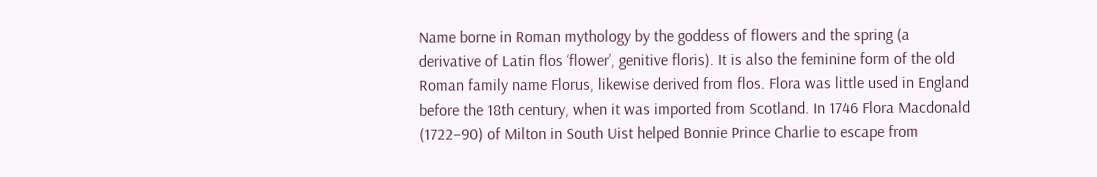Name borne in Roman mythology by the goddess of flowers and the spring (a derivative of Latin flos ‘flower’, genitive floris). It is also the feminine form of the old Roman family name Florus, likewise derived from flos. Flora was little used in England before the 18th century, when it was imported from Scotland. In 1746 Flora Macdonald (1722–90) of Milton in South Uist helped Bonnie Prince Charlie to escape from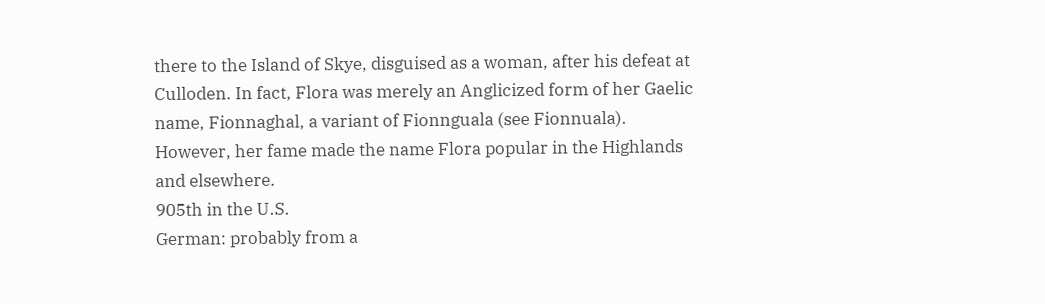there to the Island of Skye, disguised as a woman, after his defeat at Culloden. In fact, Flora was merely an Anglicized form of her Gaelic name, Fionnaghal, a variant of Fionnguala (see Fionnuala). However, her fame made the name Flora popular in the Highlands and elsewhere.
905th in the U.S.
German: probably from a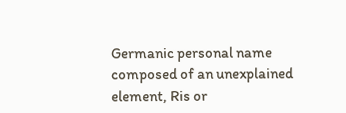Germanic personal name composed of an unexplained element, Ris or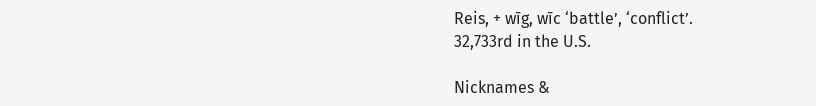Reis, + wīg, wīc ‘battle’, ‘conflict’.
32,733rd in the U.S.

Nicknames &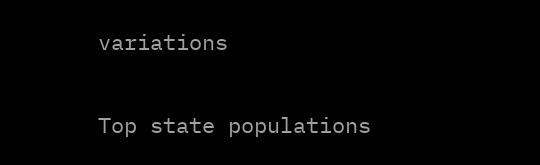variations

Top state populations